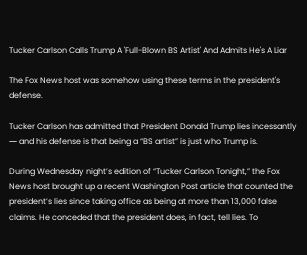Tucker Carlson Calls Trump A 'Full-Blown BS Artist' And Admits He's A Liar

The Fox News host was somehow using these terms in the president's defense.

Tucker Carlson has admitted that President Donald Trump lies incessantly ― and his defense is that being a “BS artist” is just who Trump is.

During Wednesday night’s edition of “Tucker Carlson Tonight,” the Fox News host brought up a recent Washington Post article that counted the president’s lies since taking office as being at more than 13,000 false claims. He conceded that the president does, in fact, tell lies. To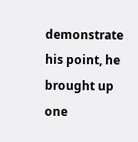demonstrate his point, he brought up one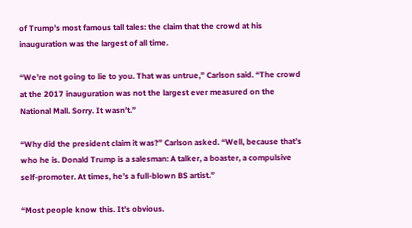of Trump’s most famous tall tales: the claim that the crowd at his inauguration was the largest of all time.

“We’re not going to lie to you. That was untrue,” Carlson said. “The crowd at the 2017 inauguration was not the largest ever measured on the National Mall. Sorry. It wasn’t.”

“Why did the president claim it was?” Carlson asked. “Well, because that’s who he is. Donald Trump is a salesman: A talker, a boaster, a compulsive self-promoter. At times, he’s a full-blown BS artist.”

“Most people know this. It’s obvious.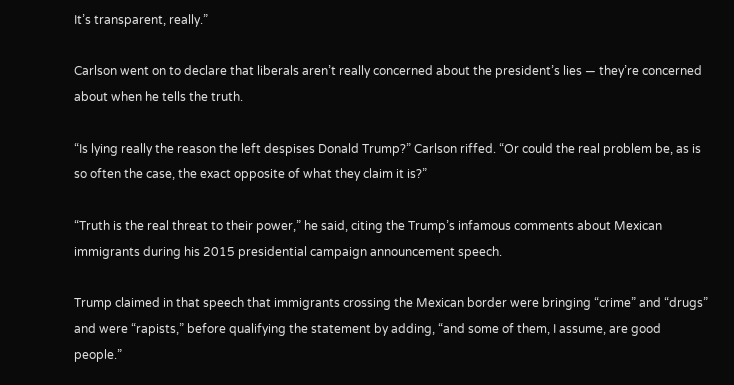It’s transparent, really.”

Carlson went on to declare that liberals aren’t really concerned about the president’s lies ― they’re concerned about when he tells the truth.

“Is lying really the reason the left despises Donald Trump?” Carlson riffed. “Or could the real problem be, as is so often the case, the exact opposite of what they claim it is?”

“Truth is the real threat to their power,” he said, citing the Trump’s infamous comments about Mexican immigrants during his 2015 presidential campaign announcement speech.

Trump claimed in that speech that immigrants crossing the Mexican border were bringing “crime” and “drugs” and were “rapists,” before qualifying the statement by adding, “and some of them, I assume, are good people.”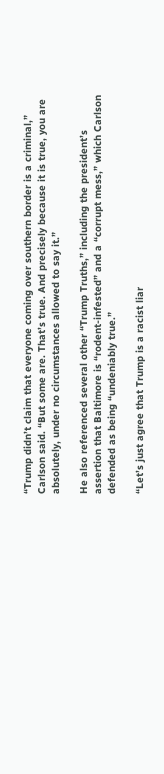“Trump didn’t claim that everyone coming over southern border is a criminal,” Carlson said. “But some are. That’s true. And precisely because it is true, you are absolutely, under no circumstances allowed to say it.”

He also referenced several other “Trump Truths,” including the president’s assertion that Baltimore is “rodent-infested” and a “corrupt mess,” which Carlson defended as being “undeniably true.”

“Let’s just agree that Trump is a racist liar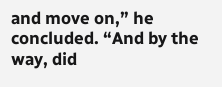and move on,” he concluded. “And by the way, did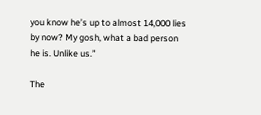you know he’s up to almost 14,000 lies by now? My gosh, what a bad person he is. Unlike us.”

The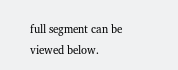full segment can be viewed below.